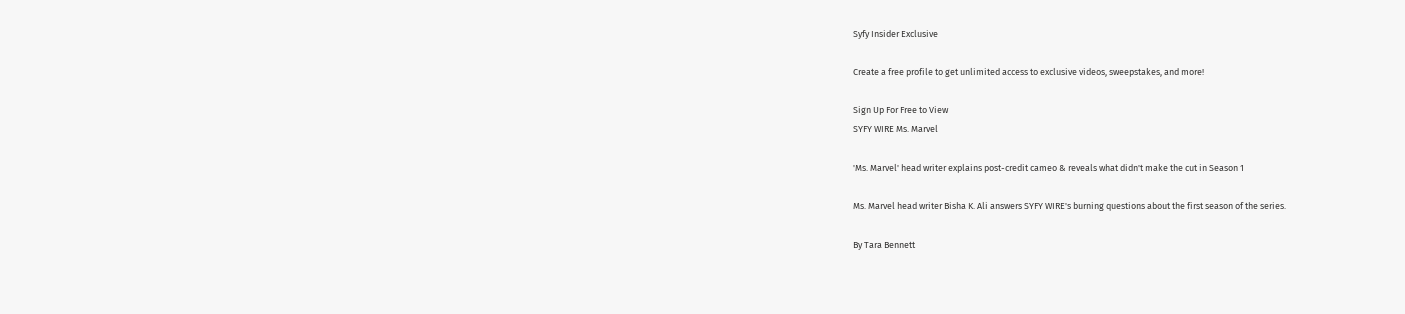Syfy Insider Exclusive

Create a free profile to get unlimited access to exclusive videos, sweepstakes, and more!

Sign Up For Free to View
SYFY WIRE Ms. Marvel

'Ms. Marvel' head writer explains post-credit cameo & reveals what didn't make the cut in Season 1

Ms. Marvel head writer Bisha K. Ali answers SYFY WIRE's burning questions about the first season of the series.

By Tara Bennett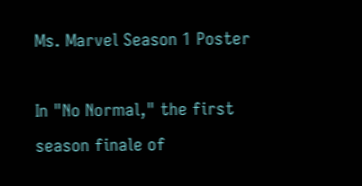Ms. Marvel Season 1 Poster

In "No Normal," the first season finale of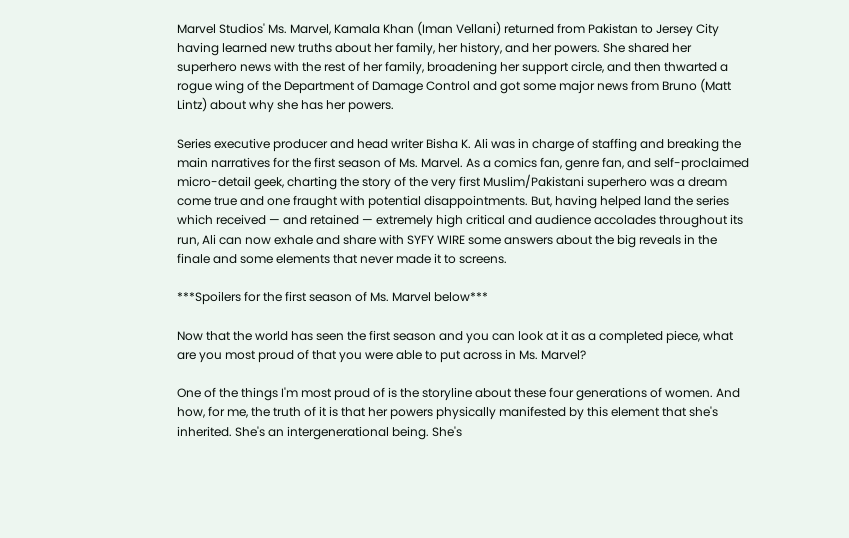Marvel Studios' Ms. Marvel, Kamala Khan (Iman Vellani) returned from Pakistan to Jersey City having learned new truths about her family, her history, and her powers. She shared her superhero news with the rest of her family, broadening her support circle, and then thwarted a rogue wing of the Department of Damage Control and got some major news from Bruno (Matt Lintz) about why she has her powers.

Series executive producer and head writer Bisha K. Ali was in charge of staffing and breaking the main narratives for the first season of Ms. Marvel. As a comics fan, genre fan, and self-proclaimed micro-detail geek, charting the story of the very first Muslim/Pakistani superhero was a dream come true and one fraught with potential disappointments. But, having helped land the series which received — and retained — extremely high critical and audience accolades throughout its run, Ali can now exhale and share with SYFY WIRE some answers about the big reveals in the finale and some elements that never made it to screens.

***Spoilers for the first season of Ms. Marvel below***

Now that the world has seen the first season and you can look at it as a completed piece, what are you most proud of that you were able to put across in Ms. Marvel?

One of the things I'm most proud of is the storyline about these four generations of women. And how, for me, the truth of it is that her powers physically manifested by this element that she's inherited. She's an intergenerational being. She's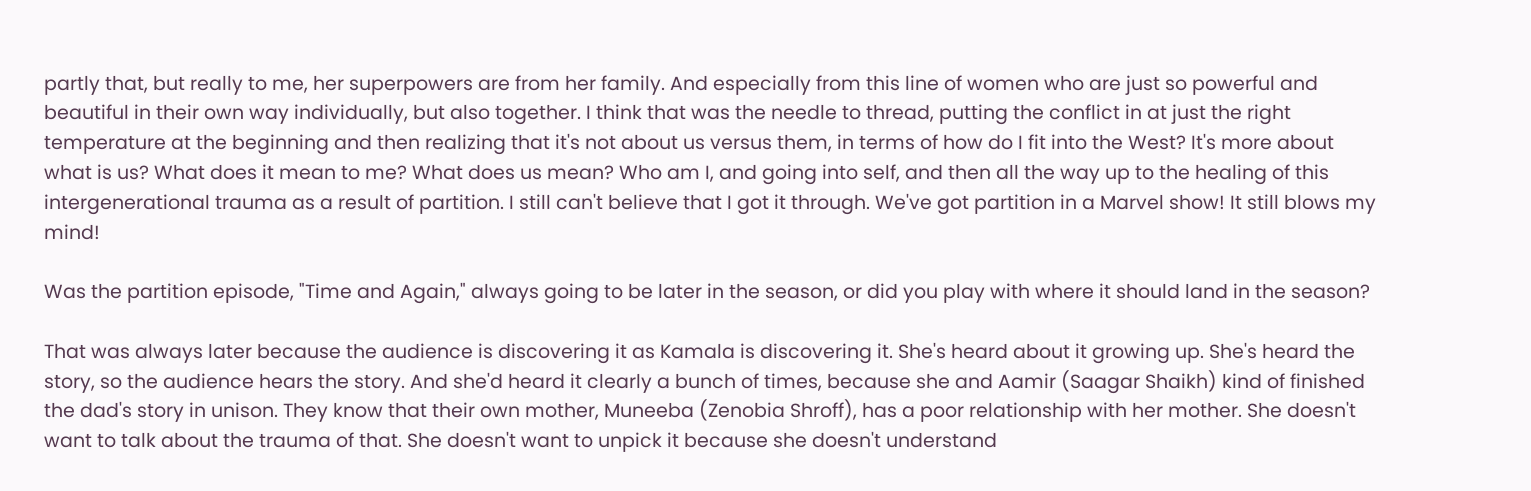partly that, but really to me, her superpowers are from her family. And especially from this line of women who are just so powerful and beautiful in their own way individually, but also together. I think that was the needle to thread, putting the conflict in at just the right temperature at the beginning and then realizing that it's not about us versus them, in terms of how do I fit into the West? It's more about what is us? What does it mean to me? What does us mean? Who am I, and going into self, and then all the way up to the healing of this intergenerational trauma as a result of partition. I still can't believe that I got it through. We've got partition in a Marvel show! It still blows my mind!

Was the partition episode, "Time and Again," always going to be later in the season, or did you play with where it should land in the season?

That was always later because the audience is discovering it as Kamala is discovering it. She's heard about it growing up. She's heard the story, so the audience hears the story. And she'd heard it clearly a bunch of times, because she and Aamir (Saagar Shaikh) kind of finished the dad's story in unison. They know that their own mother, Muneeba (Zenobia Shroff), has a poor relationship with her mother. She doesn't want to talk about the trauma of that. She doesn't want to unpick it because she doesn't understand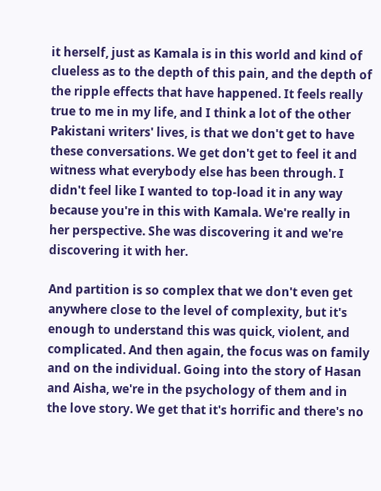it herself, just as Kamala is in this world and kind of clueless as to the depth of this pain, and the depth of the ripple effects that have happened. It feels really true to me in my life, and I think a lot of the other Pakistani writers' lives, is that we don't get to have these conversations. We get don't get to feel it and witness what everybody else has been through. I didn't feel like I wanted to top-load it in any way because you're in this with Kamala. We're really in her perspective. She was discovering it and we're discovering it with her.

And partition is so complex that we don't even get anywhere close to the level of complexity, but it's enough to understand this was quick, violent, and complicated. And then again, the focus was on family and on the individual. Going into the story of Hasan and Aisha, we're in the psychology of them and in the love story. We get that it's horrific and there's no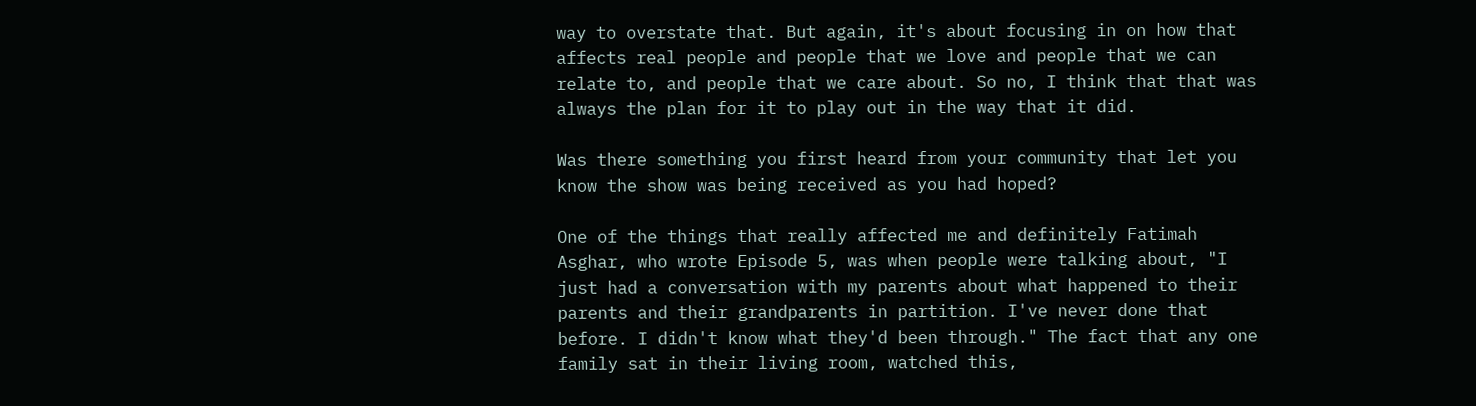way to overstate that. But again, it's about focusing in on how that affects real people and people that we love and people that we can relate to, and people that we care about. So no, I think that that was always the plan for it to play out in the way that it did.

Was there something you first heard from your community that let you know the show was being received as you had hoped?

One of the things that really affected me and definitely Fatimah Asghar, who wrote Episode 5, was when people were talking about, "I just had a conversation with my parents about what happened to their parents and their grandparents in partition. I've never done that before. I didn't know what they'd been through." The fact that any one family sat in their living room, watched this,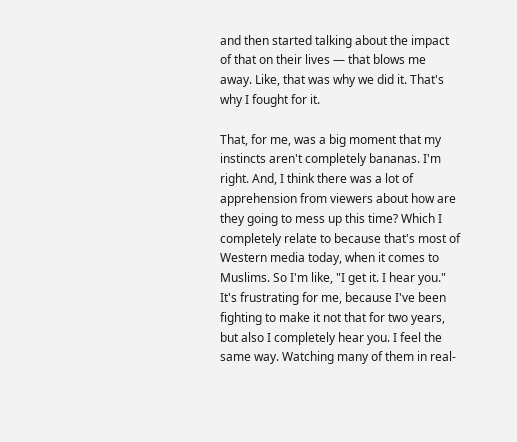and then started talking about the impact of that on their lives — that blows me away. Like, that was why we did it. That's why I fought for it.

That, for me, was a big moment that my instincts aren't completely bananas. I'm right. And, I think there was a lot of apprehension from viewers about how are they going to mess up this time? Which I completely relate to because that's most of Western media today, when it comes to Muslims. So I'm like, "I get it. I hear you." It's frustrating for me, because I've been fighting to make it not that for two years, but also I completely hear you. I feel the same way. Watching many of them in real-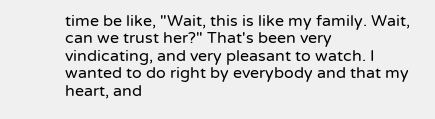time be like, "Wait, this is like my family. Wait, can we trust her?" That's been very vindicating, and very pleasant to watch. I wanted to do right by everybody and that my heart, and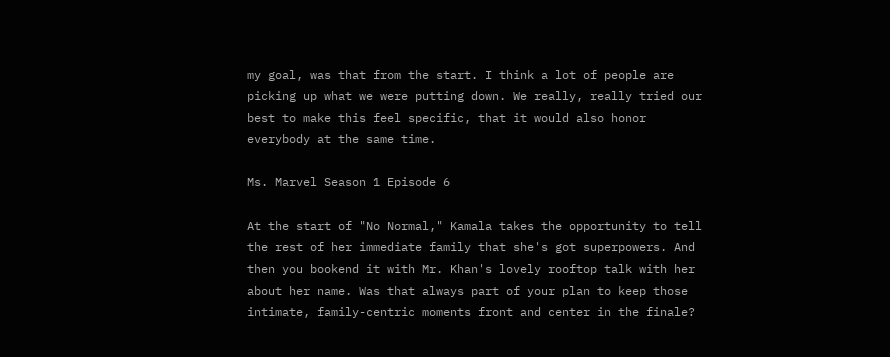my goal, was that from the start. I think a lot of people are picking up what we were putting down. We really, really tried our best to make this feel specific, that it would also honor everybody at the same time.

Ms. Marvel Season 1 Episode 6

At the start of "No Normal," Kamala takes the opportunity to tell the rest of her immediate family that she's got superpowers. And then you bookend it with Mr. Khan's lovely rooftop talk with her about her name. Was that always part of your plan to keep those intimate, family-centric moments front and center in the finale?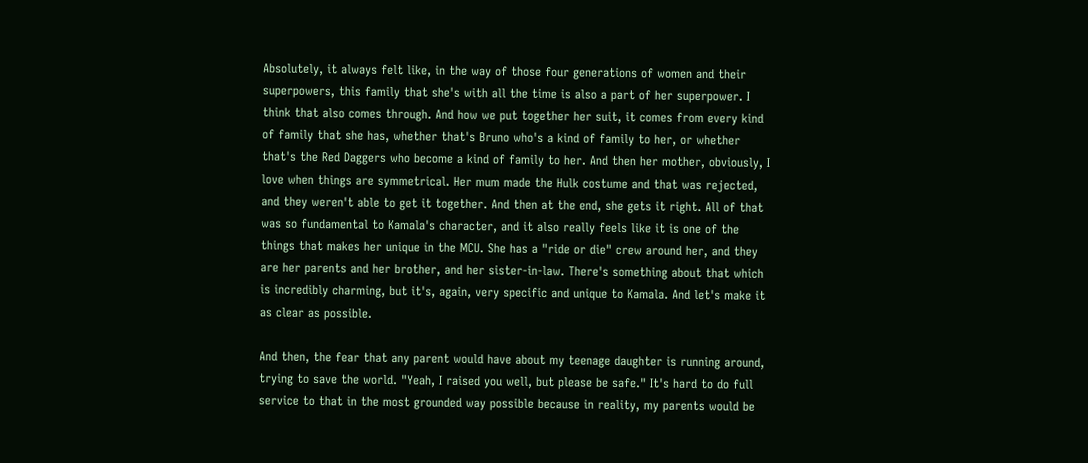Absolutely, it always felt like, in the way of those four generations of women and their superpowers, this family that she's with all the time is also a part of her superpower. I think that also comes through. And how we put together her suit, it comes from every kind of family that she has, whether that's Bruno who's a kind of family to her, or whether that's the Red Daggers who become a kind of family to her. And then her mother, obviously, I love when things are symmetrical. Her mum made the Hulk costume and that was rejected, and they weren't able to get it together. And then at the end, she gets it right. All of that was so fundamental to Kamala's character, and it also really feels like it is one of the things that makes her unique in the MCU. She has a "ride or die" crew around her, and they are her parents and her brother, and her sister-in-law. There's something about that which is incredibly charming, but it's, again, very specific and unique to Kamala. And let's make it as clear as possible.

And then, the fear that any parent would have about my teenage daughter is running around, trying to save the world. "Yeah, I raised you well, but please be safe." It's hard to do full service to that in the most grounded way possible because in reality, my parents would be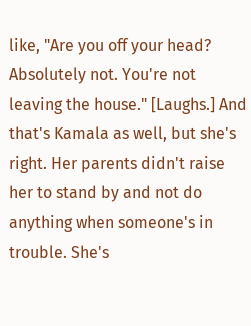like, "Are you off your head? Absolutely not. You're not leaving the house." [Laughs.] And that's Kamala as well, but she's right. Her parents didn't raise her to stand by and not do anything when someone's in trouble. She's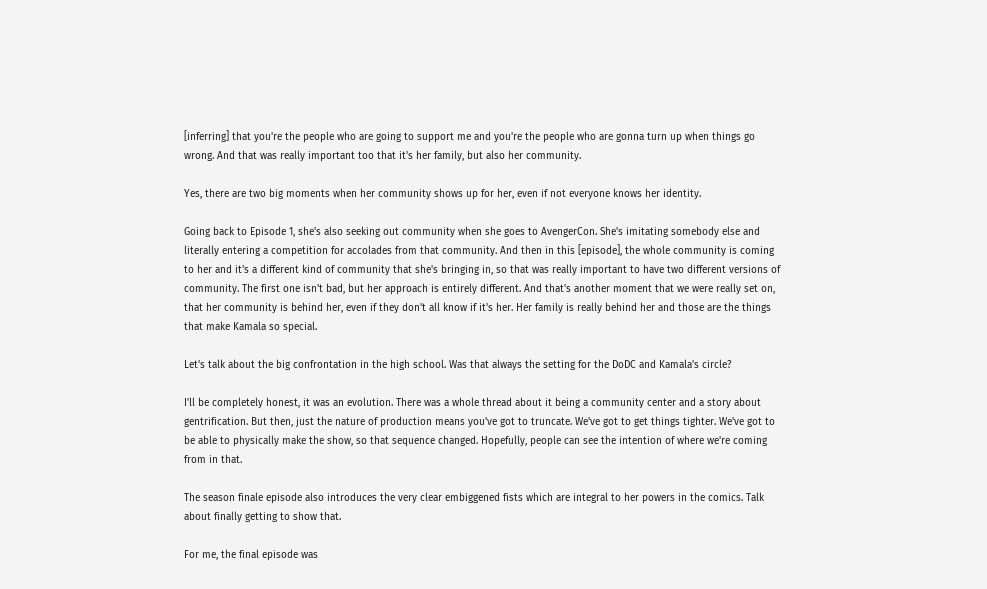[inferring] that you're the people who are going to support me and you're the people who are gonna turn up when things go wrong. And that was really important too that it's her family, but also her community.

Yes, there are two big moments when her community shows up for her, even if not everyone knows her identity.

Going back to Episode 1, she's also seeking out community when she goes to AvengerCon. She's imitating somebody else and literally entering a competition for accolades from that community. And then in this [episode], the whole community is coming to her and it's a different kind of community that she's bringing in, so that was really important to have two different versions of community. The first one isn't bad, but her approach is entirely different. And that's another moment that we were really set on, that her community is behind her, even if they don't all know if it's her. Her family is really behind her and those are the things that make Kamala so special.

Let's talk about the big confrontation in the high school. Was that always the setting for the DoDC and Kamala's circle?

I'll be completely honest, it was an evolution. There was a whole thread about it being a community center and a story about gentrification. But then, just the nature of production means you've got to truncate. We've got to get things tighter. We've got to be able to physically make the show, so that sequence changed. Hopefully, people can see the intention of where we're coming from in that.

The season finale episode also introduces the very clear embiggened fists which are integral to her powers in the comics. Talk about finally getting to show that.

For me, the final episode was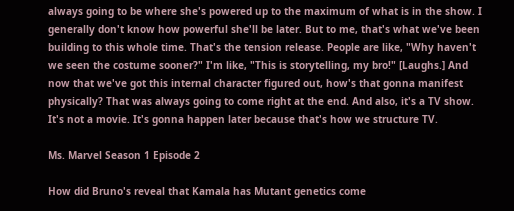always going to be where she's powered up to the maximum of what is in the show. I generally don't know how powerful she'll be later. But to me, that's what we've been building to this whole time. That's the tension release. People are like, "Why haven't we seen the costume sooner?" I'm like, "This is storytelling, my bro!" [Laughs.] And now that we've got this internal character figured out, how's that gonna manifest physically? That was always going to come right at the end. And also, it's a TV show. It's not a movie. It's gonna happen later because that's how we structure TV.

Ms. Marvel Season 1 Episode 2

How did Bruno's reveal that Kamala has Mutant genetics come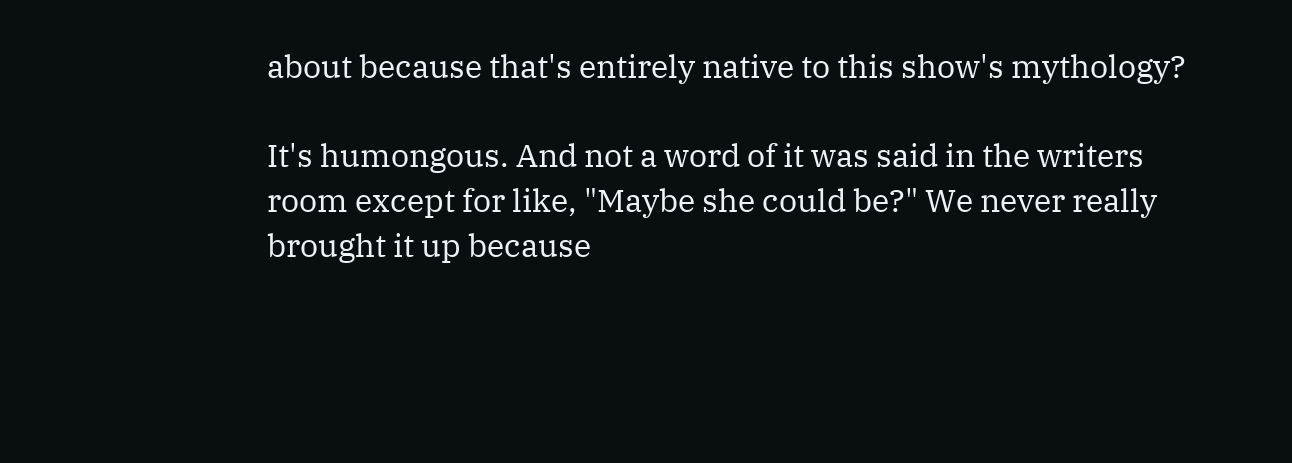about because that's entirely native to this show's mythology?

It's humongous. And not a word of it was said in the writers room except for like, "Maybe she could be?" We never really brought it up because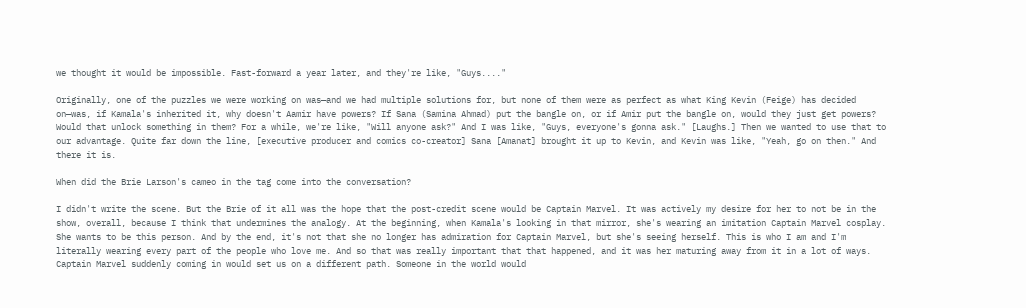we thought it would be impossible. Fast-forward a year later, and they're like, "Guys...."

Originally, one of the puzzles we were working on was—and we had multiple solutions for, but none of them were as perfect as what King Kevin (Feige) has decided on—was, if Kamala's inherited it, why doesn't Aamir have powers? If Sana (Samina Ahmad) put the bangle on, or if Amir put the bangle on, would they just get powers? Would that unlock something in them? For a while, we're like, "Will anyone ask?" And I was like, "Guys, everyone's gonna ask." [Laughs.] Then we wanted to use that to our advantage. Quite far down the line, [executive producer and comics co-creator] Sana [Amanat] brought it up to Kevin, and Kevin was like, "Yeah, go on then." And there it is.

When did the Brie Larson's cameo in the tag come into the conversation?

I didn't write the scene. But the Brie of it all was the hope that the post-credit scene would be Captain Marvel. It was actively my desire for her to not be in the show, overall, because I think that undermines the analogy. At the beginning, when Kamala's looking in that mirror, she's wearing an imitation Captain Marvel cosplay. She wants to be this person. And by the end, it's not that she no longer has admiration for Captain Marvel, but she's seeing herself. This is who I am and I'm literally wearing every part of the people who love me. And so that was really important that that happened, and it was her maturing away from it in a lot of ways. Captain Marvel suddenly coming in would set us on a different path. Someone in the world would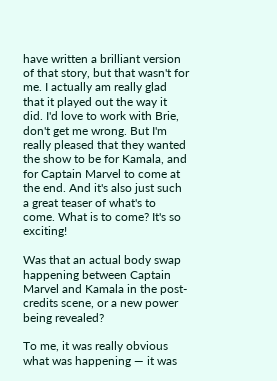have written a brilliant version of that story, but that wasn't for me. I actually am really glad that it played out the way it did. I'd love to work with Brie, don't get me wrong. But I'm really pleased that they wanted the show to be for Kamala, and for Captain Marvel to come at the end. And it's also just such a great teaser of what's to come. What is to come? It's so exciting!

Was that an actual body swap happening between Captain Marvel and Kamala in the post-credits scene, or a new power being revealed?

To me, it was really obvious what was happening — it was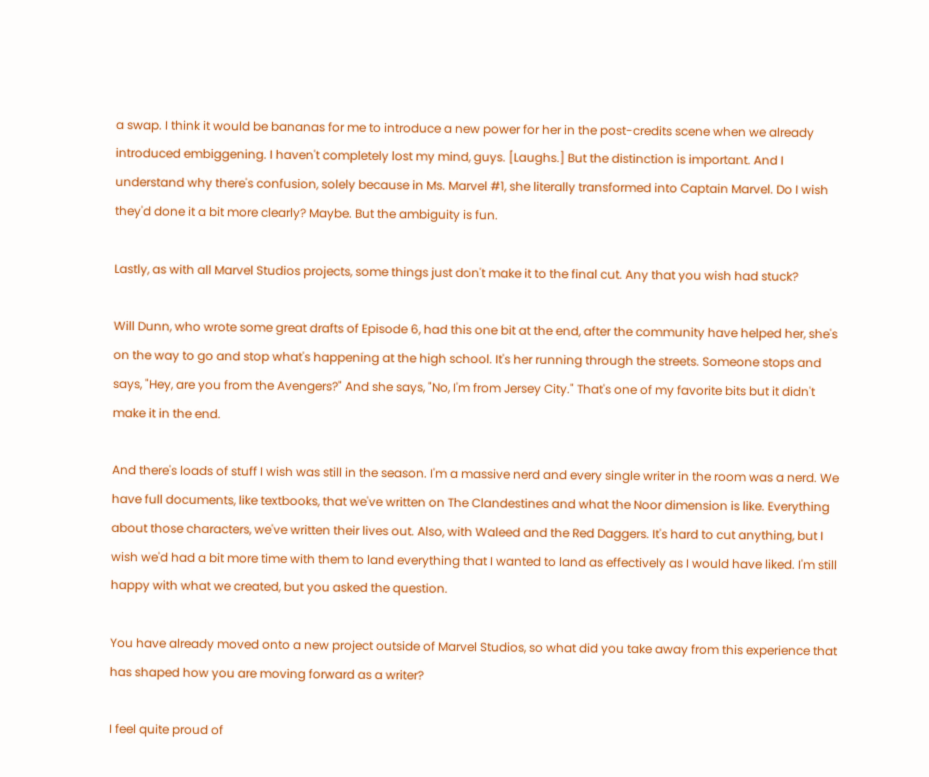a swap. I think it would be bananas for me to introduce a new power for her in the post-credits scene when we already introduced embiggening. I haven't completely lost my mind, guys. [Laughs.] But the distinction is important. And I understand why there's confusion, solely because in Ms. Marvel #1, she literally transformed into Captain Marvel. Do I wish they'd done it a bit more clearly? Maybe. But the ambiguity is fun.

Lastly, as with all Marvel Studios projects, some things just don't make it to the final cut. Any that you wish had stuck?

Will Dunn, who wrote some great drafts of Episode 6, had this one bit at the end, after the community have helped her, she's on the way to go and stop what's happening at the high school. It's her running through the streets. Someone stops and says, "Hey, are you from the Avengers?" And she says, "No, I'm from Jersey City." That's one of my favorite bits but it didn't make it in the end.

And there's loads of stuff I wish was still in the season. I'm a massive nerd and every single writer in the room was a nerd. We have full documents, like textbooks, that we've written on The Clandestines and what the Noor dimension is like. Everything about those characters, we've written their lives out. Also, with Waleed and the Red Daggers. It's hard to cut anything, but I wish we'd had a bit more time with them to land everything that I wanted to land as effectively as I would have liked. I'm still happy with what we created, but you asked the question.

You have already moved onto a new project outside of Marvel Studios, so what did you take away from this experience that has shaped how you are moving forward as a writer?

I feel quite proud of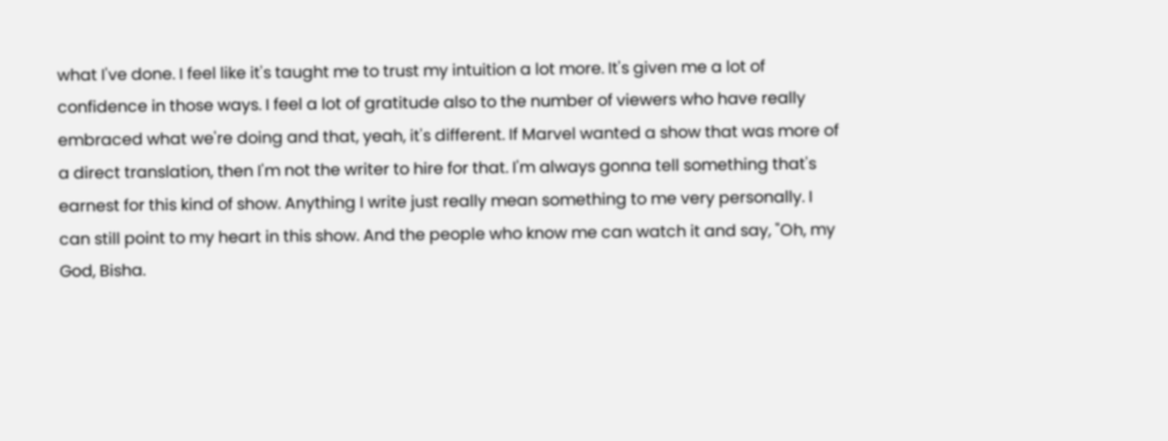what I've done. I feel like it's taught me to trust my intuition a lot more. It's given me a lot of confidence in those ways. I feel a lot of gratitude also to the number of viewers who have really embraced what we're doing and that, yeah, it's different. If Marvel wanted a show that was more of a direct translation, then I'm not the writer to hire for that. I'm always gonna tell something that's earnest for this kind of show. Anything I write just really mean something to me very personally. I can still point to my heart in this show. And the people who know me can watch it and say, "Oh, my God, Bisha.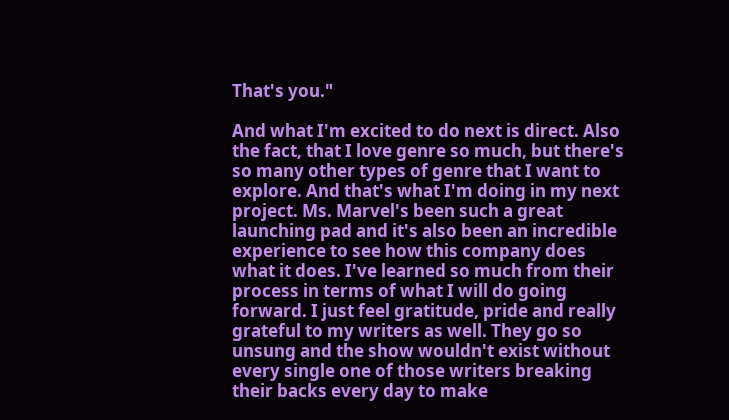That's you."

And what I'm excited to do next is direct. Also the fact, that I love genre so much, but there's so many other types of genre that I want to explore. And that's what I'm doing in my next project. Ms. Marvel's been such a great launching pad and it's also been an incredible experience to see how this company does what it does. I've learned so much from their process in terms of what I will do going forward. I just feel gratitude, pride and really grateful to my writers as well. They go so unsung and the show wouldn't exist without every single one of those writers breaking their backs every day to make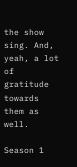the show sing. And, yeah, a lot of gratitude towards them as well.

Season 1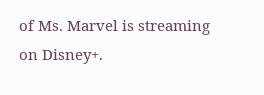of Ms. Marvel is streaming on Disney+.